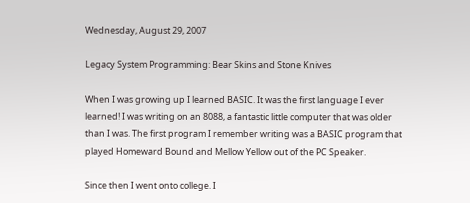Wednesday, August 29, 2007

Legacy System Programming: Bear Skins and Stone Knives

When I was growing up I learned BASIC. It was the first language I ever learned! I was writing on an 8088, a fantastic little computer that was older than I was. The first program I remember writing was a BASIC program that played Homeward Bound and Mellow Yellow out of the PC Speaker.

Since then I went onto college. I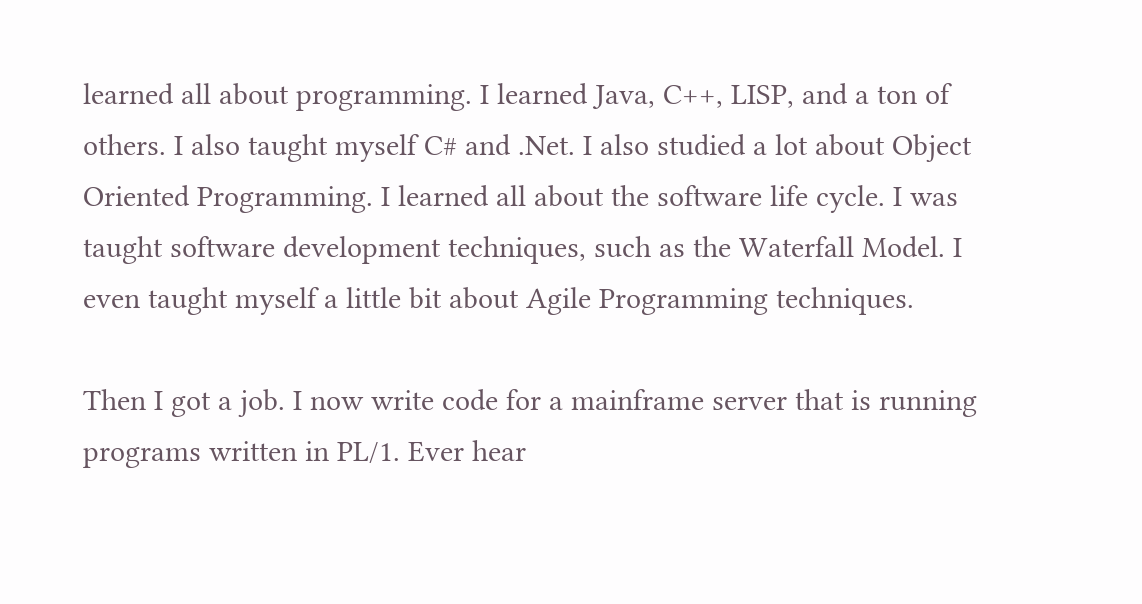learned all about programming. I learned Java, C++, LISP, and a ton of others. I also taught myself C# and .Net. I also studied a lot about Object Oriented Programming. I learned all about the software life cycle. I was taught software development techniques, such as the Waterfall Model. I even taught myself a little bit about Agile Programming techniques.

Then I got a job. I now write code for a mainframe server that is running programs written in PL/1. Ever hear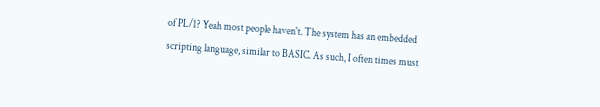of PL/1? Yeah most people haven't. The system has an embedded scripting language, similar to BASIC. As such, I often times must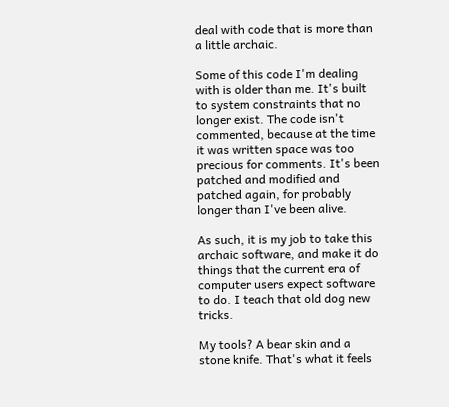deal with code that is more than a little archaic.

Some of this code I'm dealing with is older than me. It's built to system constraints that no longer exist. The code isn't commented, because at the time it was written space was too precious for comments. It's been patched and modified and patched again, for probably longer than I've been alive.

As such, it is my job to take this archaic software, and make it do things that the current era of computer users expect software to do. I teach that old dog new tricks.

My tools? A bear skin and a stone knife. That's what it feels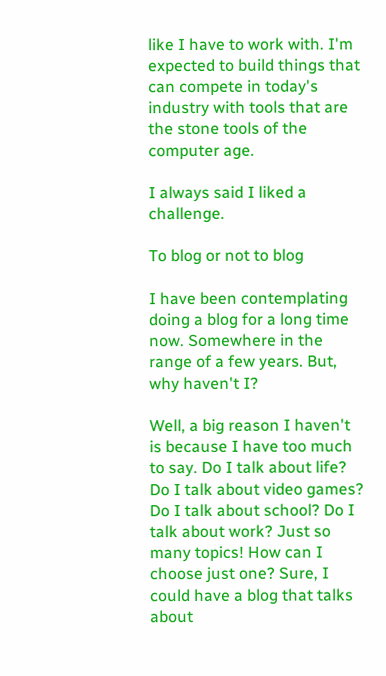like I have to work with. I'm expected to build things that can compete in today's industry with tools that are the stone tools of the computer age.

I always said I liked a challenge.

To blog or not to blog

I have been contemplating doing a blog for a long time now. Somewhere in the range of a few years. But, why haven't I?

Well, a big reason I haven't is because I have too much to say. Do I talk about life? Do I talk about video games? Do I talk about school? Do I talk about work? Just so many topics! How can I choose just one? Sure, I could have a blog that talks about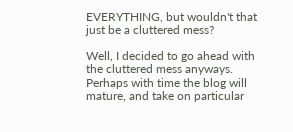EVERYTHING, but wouldn't that just be a cluttered mess?

Well, I decided to go ahead with the cluttered mess anyways. Perhaps with time the blog will mature, and take on particular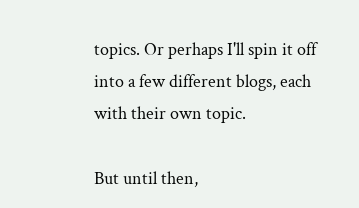topics. Or perhaps I'll spin it off into a few different blogs, each with their own topic.

But until then,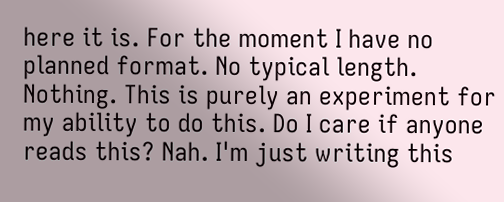here it is. For the moment I have no planned format. No typical length. Nothing. This is purely an experiment for my ability to do this. Do I care if anyone reads this? Nah. I'm just writing this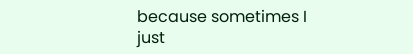because sometimes I just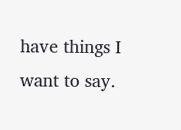have things I want to say.